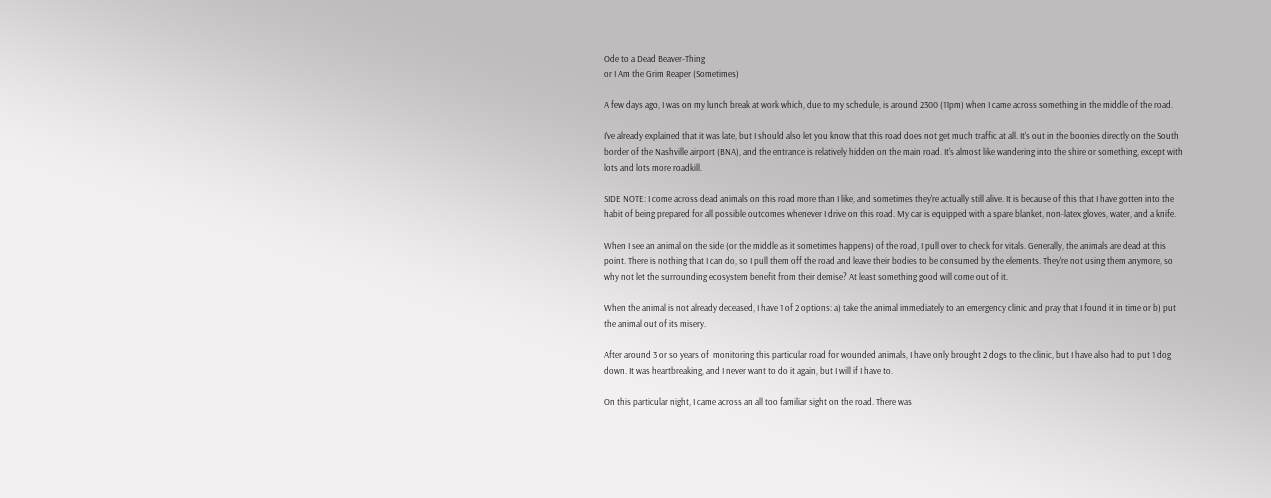Ode to a Dead Beaver-Thing
or I Am the Grim Reaper (Sometimes)

A few days ago, I was on my lunch break at work which, due to my schedule, is around 2300 (11pm) when I came across something in the middle of the road.

I've already explained that it was late, but I should also let you know that this road does not get much traffic at all. It's out in the boonies directly on the South border of the Nashville airport (BNA), and the entrance is relatively hidden on the main road. It's almost like wandering into the shire or something, except with lots and lots more roadkill.

SIDE NOTE: I come across dead animals on this road more than I like, and sometimes they're actually still alive. It is because of this that I have gotten into the habit of being prepared for all possible outcomes whenever I drive on this road. My car is equipped with a spare blanket, non-latex gloves, water, and a knife.

When I see an animal on the side (or the middle as it sometimes happens) of the road, I pull over to check for vitals. Generally, the animals are dead at this point. There is nothing that I can do, so I pull them off the road and leave their bodies to be consumed by the elements. They're not using them anymore, so why not let the surrounding ecosystem benefit from their demise? At least something good will come out of it.

When the animal is not already deceased, I have 1 of 2 options: a) take the animal immediately to an emergency clinic and pray that I found it in time or b) put the animal out of its misery.

After around 3 or so years of  monitoring this particular road for wounded animals, I have only brought 2 dogs to the clinic, but I have also had to put 1 dog down. It was heartbreaking, and I never want to do it again, but I will if I have to.

On this particular night, I came across an all too familiar sight on the road. There was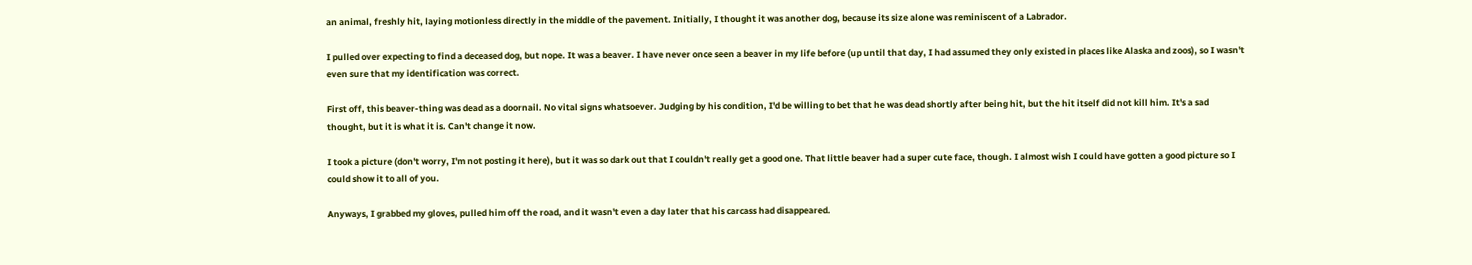an animal, freshly hit, laying motionless directly in the middle of the pavement. Initially, I thought it was another dog, because its size alone was reminiscent of a Labrador.

I pulled over expecting to find a deceased dog, but nope. It was a beaver. I have never once seen a beaver in my life before (up until that day, I had assumed they only existed in places like Alaska and zoos), so I wasn't even sure that my identification was correct.

First off, this beaver-thing was dead as a doornail. No vital signs whatsoever. Judging by his condition, I'd be willing to bet that he was dead shortly after being hit, but the hit itself did not kill him. It's a sad thought, but it is what it is. Can't change it now.

I took a picture (don't worry, I'm not posting it here), but it was so dark out that I couldn't really get a good one. That little beaver had a super cute face, though. I almost wish I could have gotten a good picture so I could show it to all of you.

Anyways, I grabbed my gloves, pulled him off the road, and it wasn't even a day later that his carcass had disappeared.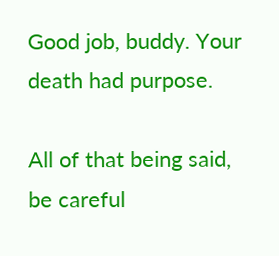Good job, buddy. Your death had purpose.

All of that being said, be careful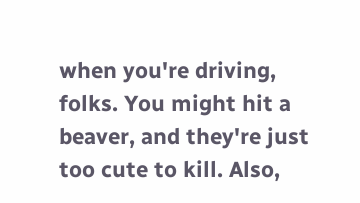when you're driving, folks. You might hit a beaver, and they're just too cute to kill. Also,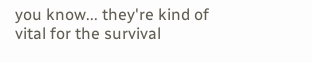you know... they're kind of vital for the survival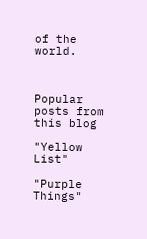of the world.



Popular posts from this blog

"Yellow List"

"Purple Things"